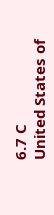6.7 C
United States of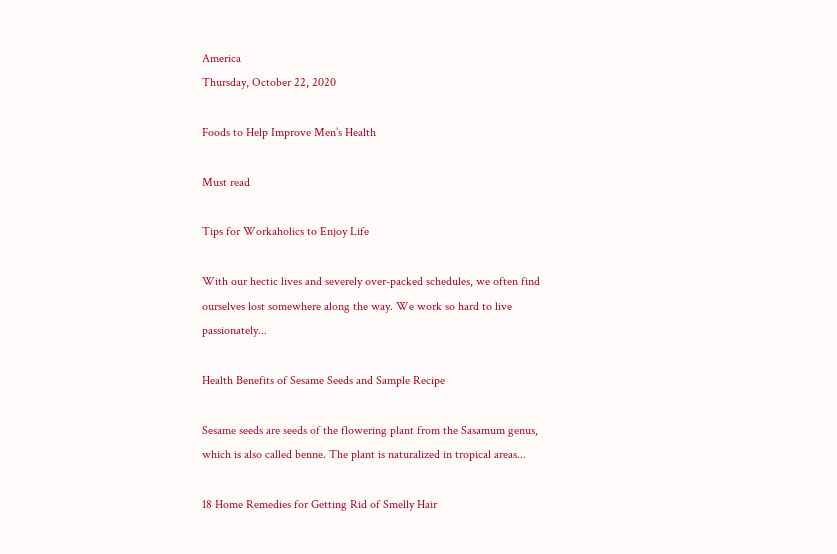America
Thursday, October 22, 2020

Foods to Help Improve Men’s Health

Must read

Tips for Workaholics to Enjoy Life

With our hectic lives and severely over-packed schedules, we often find ourselves lost somewhere along the way. We work so hard to live passionately...

Health Benefits of Sesame Seeds and Sample Recipe

Sesame seeds are seeds of the flowering plant from the Sasamum genus, which is also called benne. The plant is naturalized in tropical areas...

18 Home Remedies for Getting Rid of Smelly Hair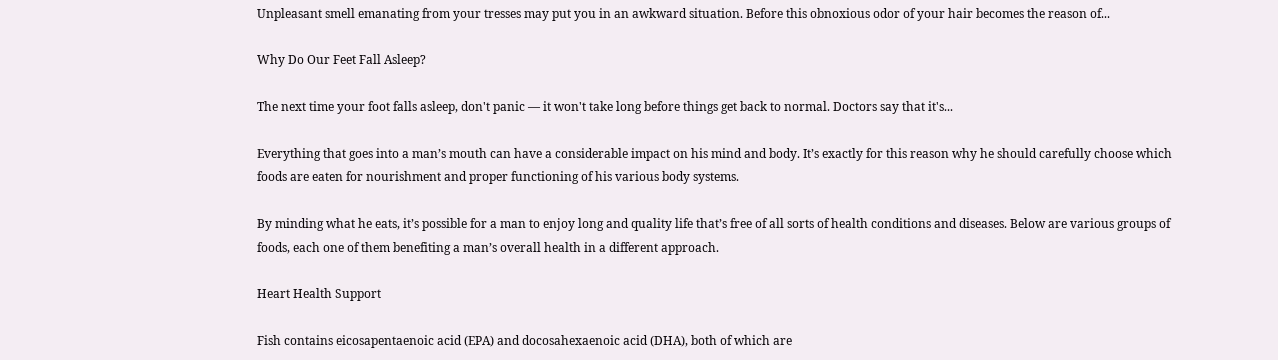Unpleasant smell emanating from your tresses may put you in an awkward situation. Before this obnoxious odor of your hair becomes the reason of...

Why Do Our Feet Fall Asleep?

The next time your foot falls asleep, don't panic — it won't take long before things get back to normal. Doctors say that it's...

Everything that goes into a man’s mouth can have a considerable impact on his mind and body. It’s exactly for this reason why he should carefully choose which foods are eaten for nourishment and proper functioning of his various body systems.

By minding what he eats, it’s possible for a man to enjoy long and quality life that’s free of all sorts of health conditions and diseases. Below are various groups of foods, each one of them benefiting a man’s overall health in a different approach.

Heart Health Support

Fish contains eicosapentaenoic acid (EPA) and docosahexaenoic acid (DHA), both of which are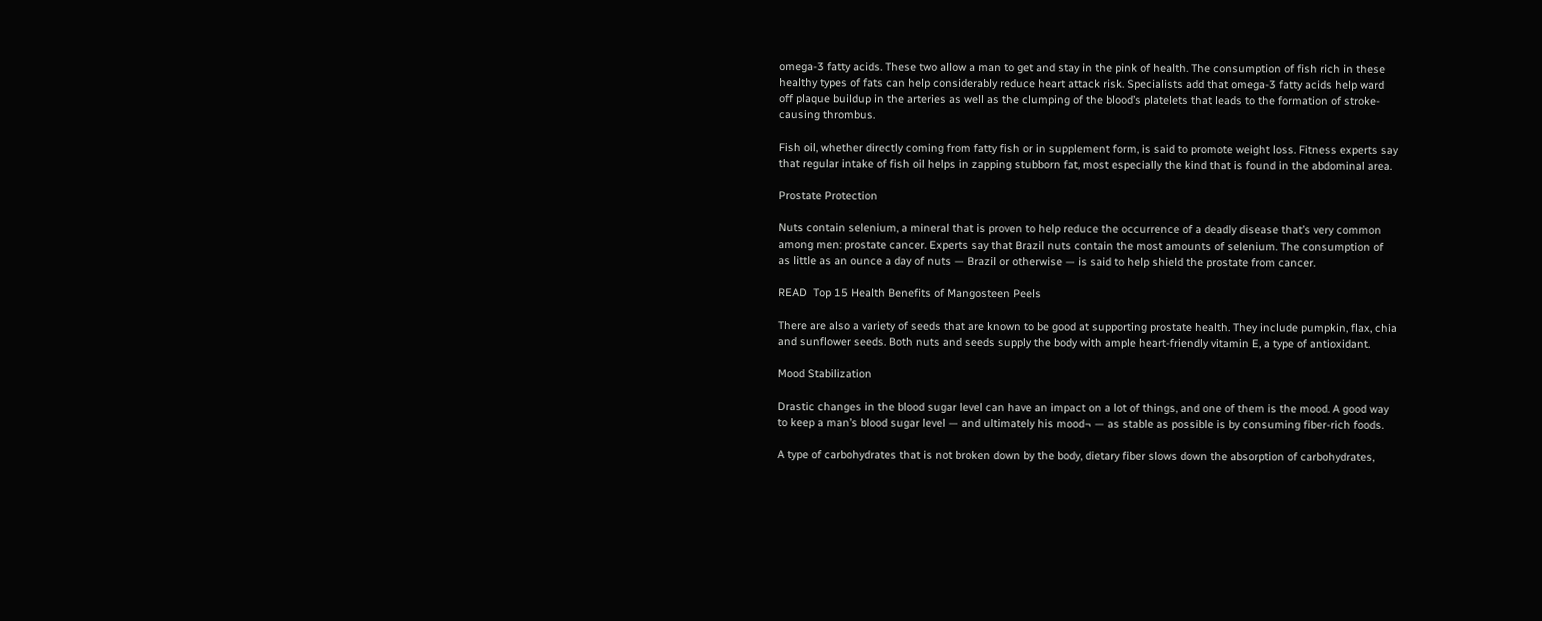omega-3 fatty acids. These two allow a man to get and stay in the pink of health. The consumption of fish rich in these healthy types of fats can help considerably reduce heart attack risk. Specialists add that omega-3 fatty acids help ward off plaque buildup in the arteries as well as the clumping of the blood’s platelets that leads to the formation of stroke-causing thrombus.

Fish oil, whether directly coming from fatty fish or in supplement form, is said to promote weight loss. Fitness experts say that regular intake of fish oil helps in zapping stubborn fat, most especially the kind that is found in the abdominal area.

Prostate Protection

Nuts contain selenium, a mineral that is proven to help reduce the occurrence of a deadly disease that’s very common among men: prostate cancer. Experts say that Brazil nuts contain the most amounts of selenium. The consumption of as little as an ounce a day of nuts — Brazil or otherwise — is said to help shield the prostate from cancer.

READ  Top 15 Health Benefits of Mangosteen Peels

There are also a variety of seeds that are known to be good at supporting prostate health. They include pumpkin, flax, chia and sunflower seeds. Both nuts and seeds supply the body with ample heart-friendly vitamin E, a type of antioxidant.

Mood Stabilization

Drastic changes in the blood sugar level can have an impact on a lot of things, and one of them is the mood. A good way to keep a man’s blood sugar level — and ultimately his mood¬ — as stable as possible is by consuming fiber-rich foods.

A type of carbohydrates that is not broken down by the body, dietary fiber slows down the absorption of carbohydrates,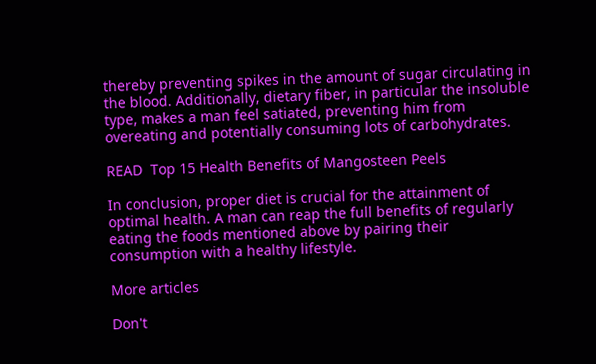thereby preventing spikes in the amount of sugar circulating in the blood. Additionally, dietary fiber, in particular the insoluble type, makes a man feel satiated, preventing him from overeating and potentially consuming lots of carbohydrates.

READ  Top 15 Health Benefits of Mangosteen Peels

In conclusion, proper diet is crucial for the attainment of optimal health. A man can reap the full benefits of regularly eating the foods mentioned above by pairing their consumption with a healthy lifestyle.

More articles

Don't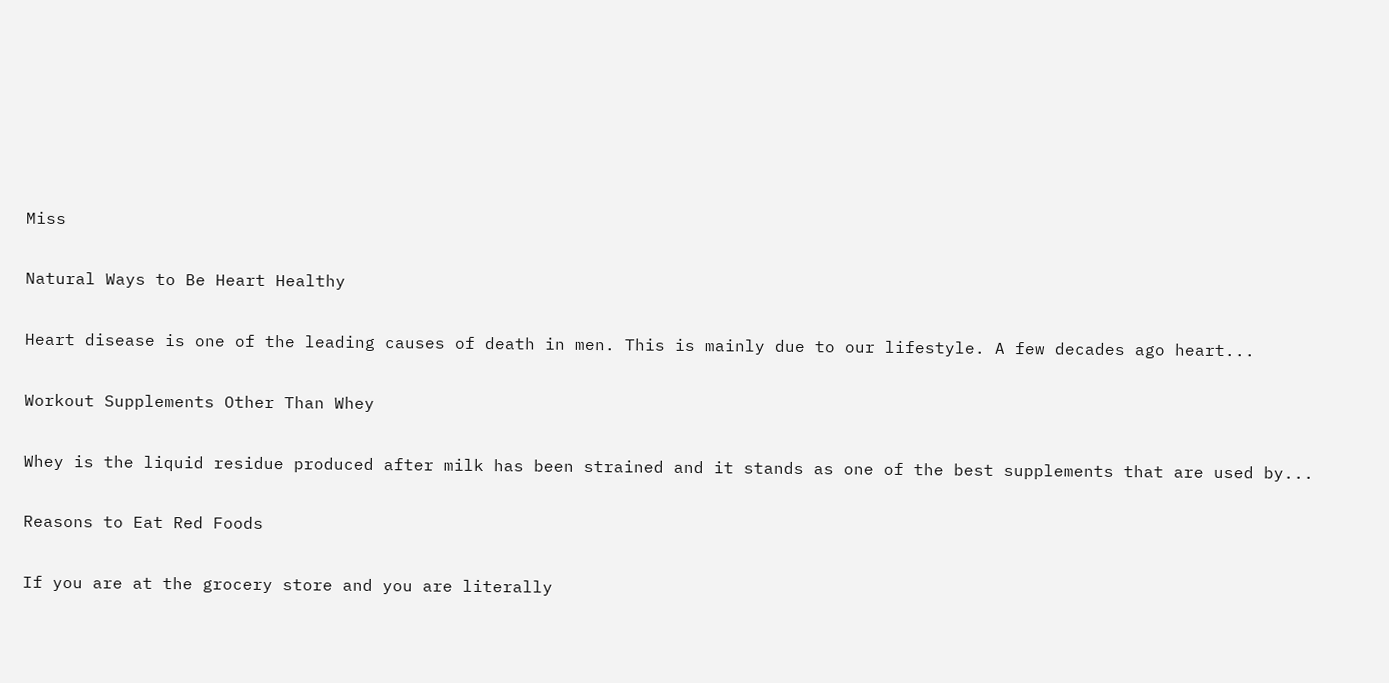Miss

Natural Ways to Be Heart Healthy

Heart disease is one of the leading causes of death in men. This is mainly due to our lifestyle. A few decades ago heart...

Workout Supplements Other Than Whey

Whey is the liquid residue produced after milk has been strained and it stands as one of the best supplements that are used by...

Reasons to Eat Red Foods

If you are at the grocery store and you are literally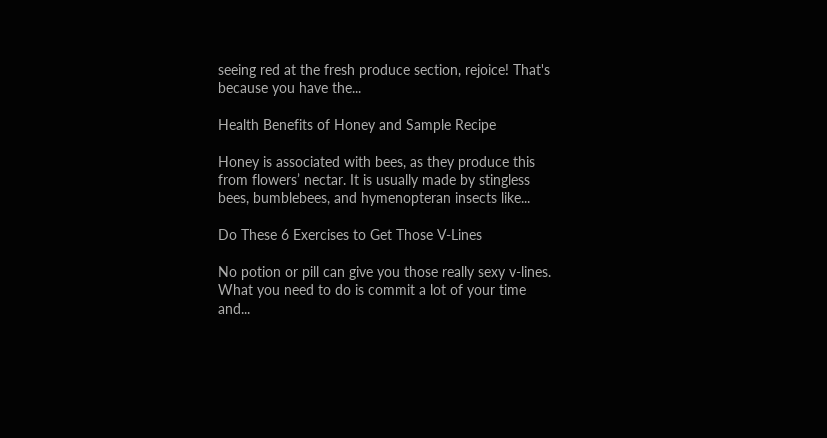seeing red at the fresh produce section, rejoice! That's because you have the...

Health Benefits of Honey and Sample Recipe

Honey is associated with bees, as they produce this from flowers’ nectar. It is usually made by stingless bees, bumblebees, and hymenopteran insects like...

Do These 6 Exercises to Get Those V-Lines

No potion or pill can give you those really sexy v-lines. What you need to do is commit a lot of your time and...